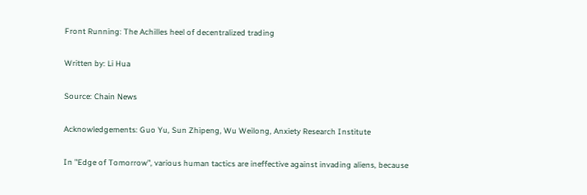Front Running: The Achilles heel of decentralized trading

Written by: Li Hua

Source: Chain News

Acknowledgements: Guo Yu, Sun Zhipeng, Wu Weilong, Anxiety Research Institute

In "Edge of Tomorrow", various human tactics are ineffective against invading aliens, because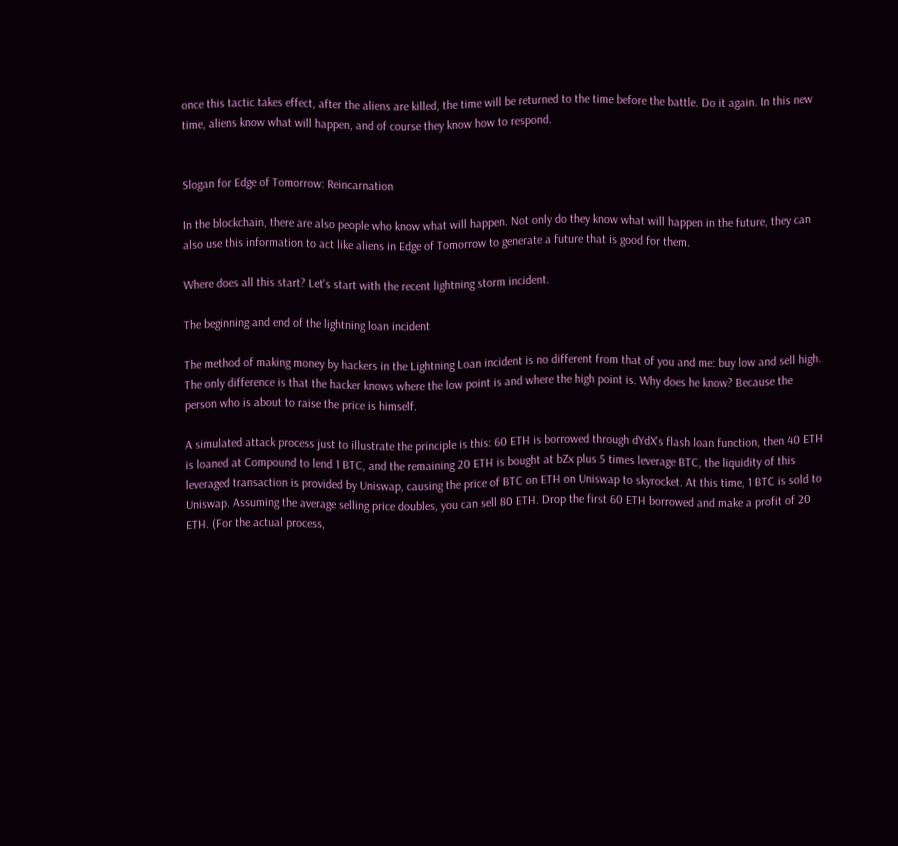once this tactic takes effect, after the aliens are killed, the time will be returned to the time before the battle. Do it again. In this new time, aliens know what will happen, and of course they know how to respond.


Slogan for Edge of Tomorrow: Reincarnation

In the blockchain, there are also people who know what will happen. Not only do they know what will happen in the future, they can also use this information to act like aliens in Edge of Tomorrow to generate a future that is good for them.

Where does all this start? Let's start with the recent lightning storm incident.

The beginning and end of the lightning loan incident

The method of making money by hackers in the Lightning Loan incident is no different from that of you and me: buy low and sell high. The only difference is that the hacker knows where the low point is and where the high point is. Why does he know? Because the person who is about to raise the price is himself.

A simulated attack process just to illustrate the principle is this: 60 ETH is borrowed through dYdX's flash loan function, then 40 ETH is loaned at Compound to lend 1 BTC, and the remaining 20 ETH is bought at bZx plus 5 times leverage BTC, the liquidity of this leveraged transaction is provided by Uniswap, causing the price of BTC on ETH on Uniswap to skyrocket. At this time, 1 BTC is sold to Uniswap. Assuming the average selling price doubles, you can sell 80 ETH. Drop the first 60 ETH borrowed and make a profit of 20 ETH. (For the actual process,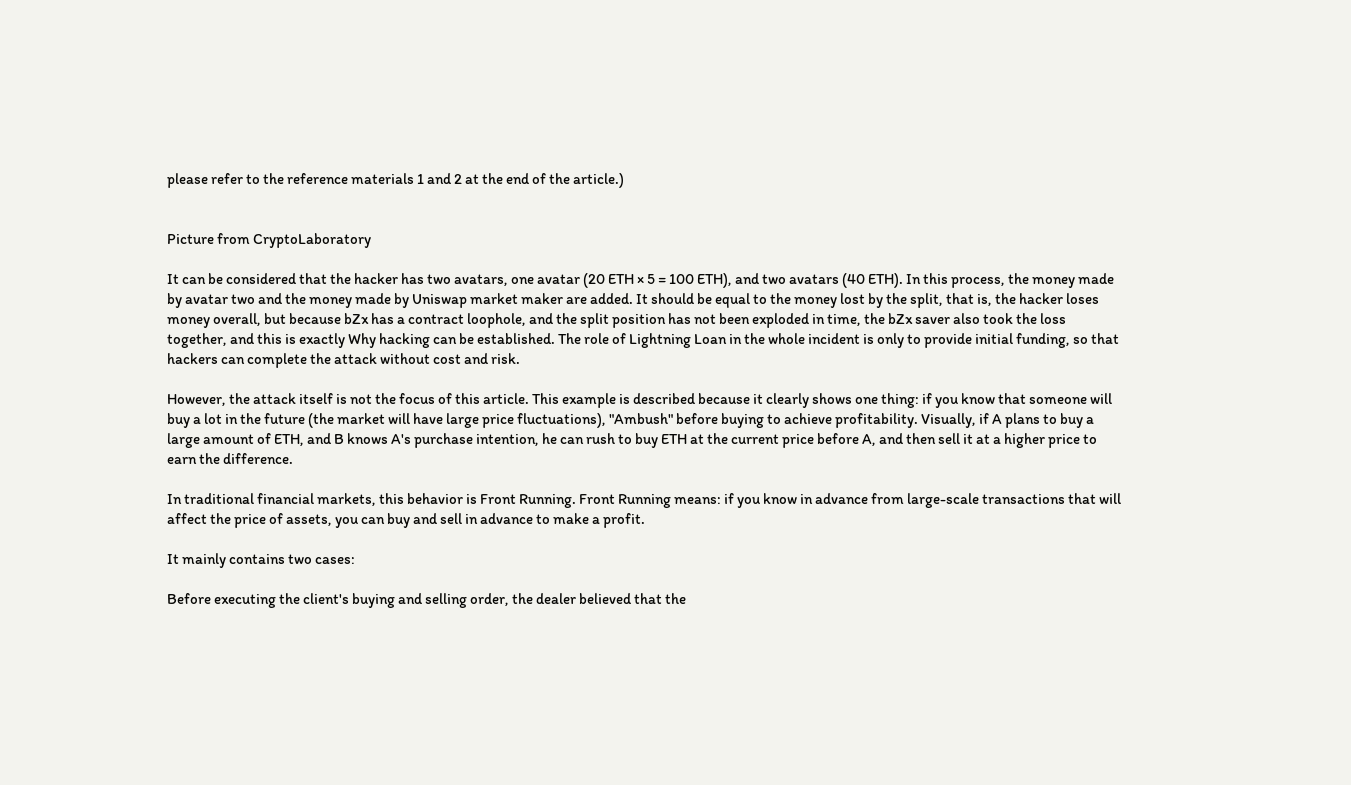please refer to the reference materials 1 and 2 at the end of the article.)


Picture from CryptoLaboratory

It can be considered that the hacker has two avatars, one avatar (20 ETH × 5 = 100 ETH), and two avatars (40 ETH). In this process, the money made by avatar two and the money made by Uniswap market maker are added. It should be equal to the money lost by the split, that is, the hacker loses money overall, but because bZx has a contract loophole, and the split position has not been exploded in time, the bZx saver also took the loss together, and this is exactly Why hacking can be established. The role of Lightning Loan in the whole incident is only to provide initial funding, so that hackers can complete the attack without cost and risk.

However, the attack itself is not the focus of this article. This example is described because it clearly shows one thing: if you know that someone will buy a lot in the future (the market will have large price fluctuations), "Ambush" before buying to achieve profitability. Visually, if A plans to buy a large amount of ETH, and B knows A's purchase intention, he can rush to buy ETH at the current price before A, and then sell it at a higher price to earn the difference.

In traditional financial markets, this behavior is Front Running. Front Running means: if you know in advance from large-scale transactions that will affect the price of assets, you can buy and sell in advance to make a profit.

It mainly contains two cases:

Before executing the client's buying and selling order, the dealer believed that the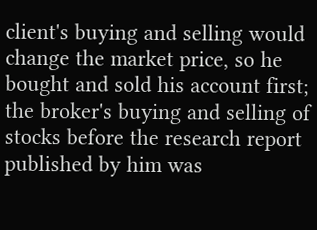client's buying and selling would change the market price, so he bought and sold his account first; the broker's buying and selling of stocks before the research report published by him was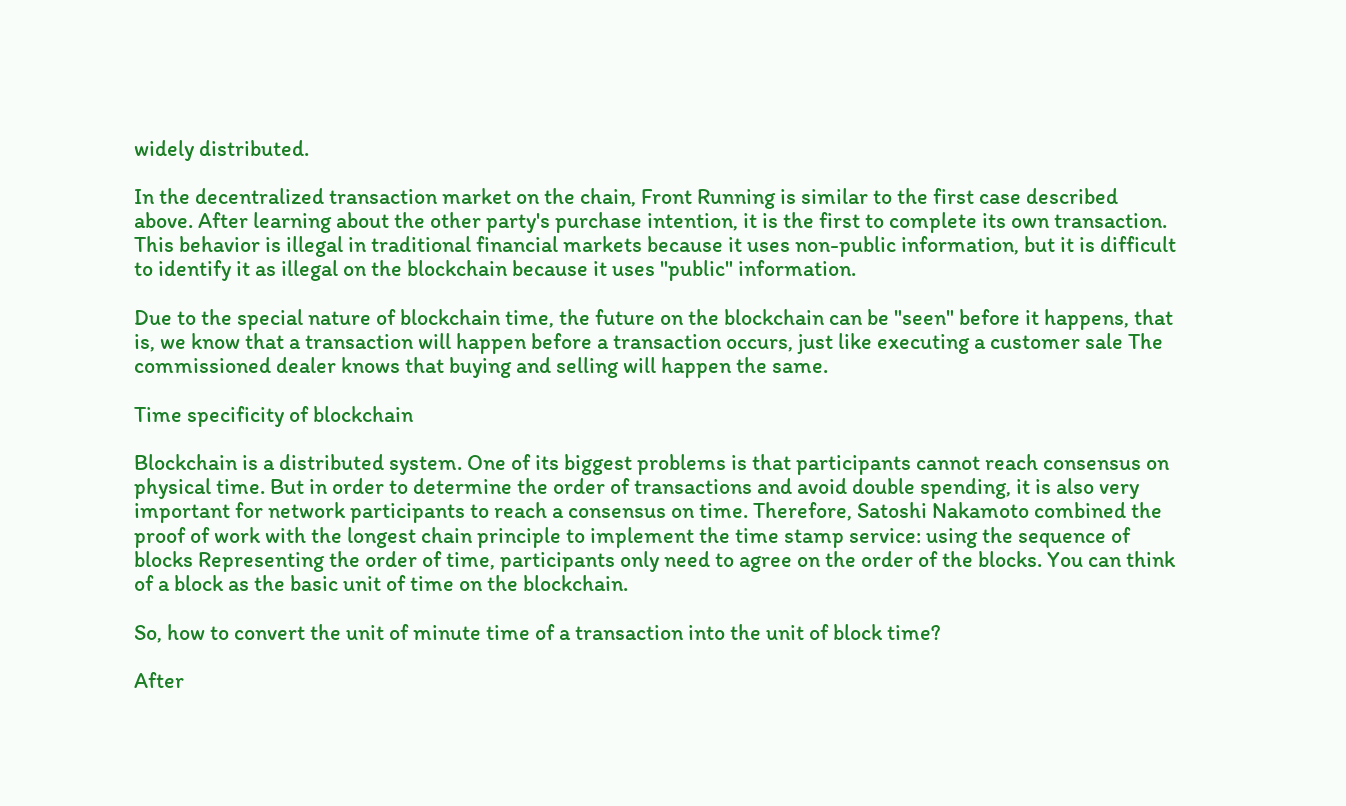widely distributed.

In the decentralized transaction market on the chain, Front Running is similar to the first case described above. After learning about the other party's purchase intention, it is the first to complete its own transaction. This behavior is illegal in traditional financial markets because it uses non-public information, but it is difficult to identify it as illegal on the blockchain because it uses "public" information.

Due to the special nature of blockchain time, the future on the blockchain can be "seen" before it happens, that is, we know that a transaction will happen before a transaction occurs, just like executing a customer sale The commissioned dealer knows that buying and selling will happen the same.

Time specificity of blockchain

Blockchain is a distributed system. One of its biggest problems is that participants cannot reach consensus on physical time. But in order to determine the order of transactions and avoid double spending, it is also very important for network participants to reach a consensus on time. Therefore, Satoshi Nakamoto combined the proof of work with the longest chain principle to implement the time stamp service: using the sequence of blocks Representing the order of time, participants only need to agree on the order of the blocks. You can think of a block as the basic unit of time on the blockchain.

So, how to convert the unit of minute time of a transaction into the unit of block time?

After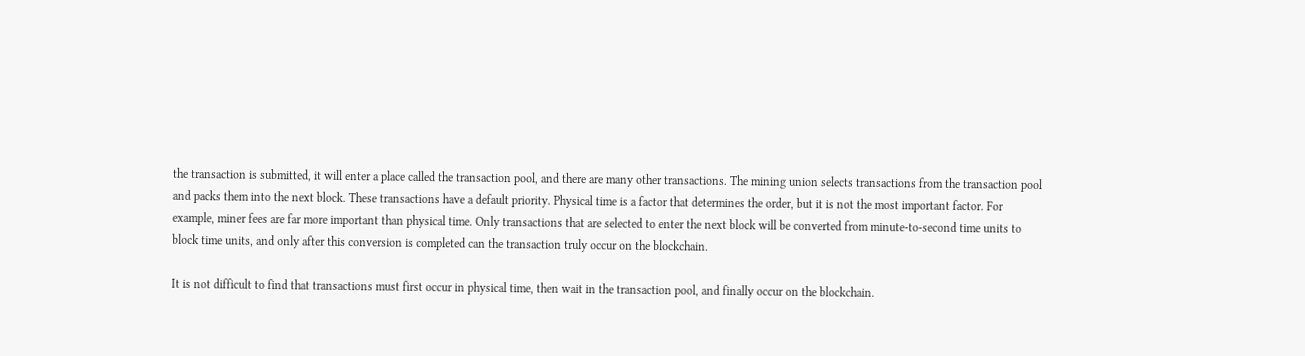the transaction is submitted, it will enter a place called the transaction pool, and there are many other transactions. The mining union selects transactions from the transaction pool and packs them into the next block. These transactions have a default priority. Physical time is a factor that determines the order, but it is not the most important factor. For example, miner fees are far more important than physical time. Only transactions that are selected to enter the next block will be converted from minute-to-second time units to block time units, and only after this conversion is completed can the transaction truly occur on the blockchain.

It is not difficult to find that transactions must first occur in physical time, then wait in the transaction pool, and finally occur on the blockchain.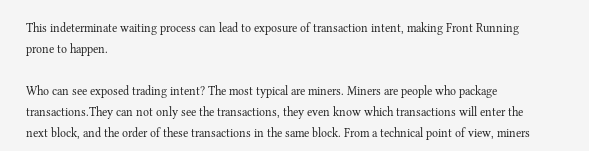This indeterminate waiting process can lead to exposure of transaction intent, making Front Running prone to happen.

Who can see exposed trading intent? The most typical are miners. Miners are people who package transactions.They can not only see the transactions, they even know which transactions will enter the next block, and the order of these transactions in the same block. From a technical point of view, miners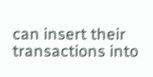can insert their transactions into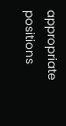appropriate positions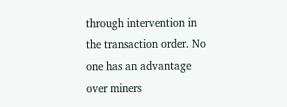through intervention in the transaction order. No one has an advantage over miners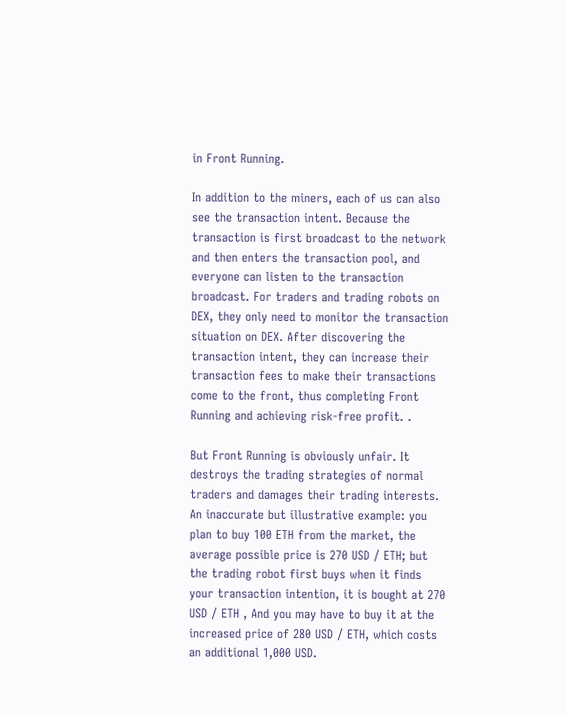in Front Running.

In addition to the miners, each of us can also see the transaction intent. Because the transaction is first broadcast to the network and then enters the transaction pool, and everyone can listen to the transaction broadcast. For traders and trading robots on DEX, they only need to monitor the transaction situation on DEX. After discovering the transaction intent, they can increase their transaction fees to make their transactions come to the front, thus completing Front Running and achieving risk-free profit. .

But Front Running is obviously unfair. It destroys the trading strategies of normal traders and damages their trading interests. An inaccurate but illustrative example: you plan to buy 100 ETH from the market, the average possible price is 270 USD / ETH; but the trading robot first buys when it finds your transaction intention, it is bought at 270 USD / ETH , And you may have to buy it at the increased price of 280 USD / ETH, which costs an additional 1,000 USD.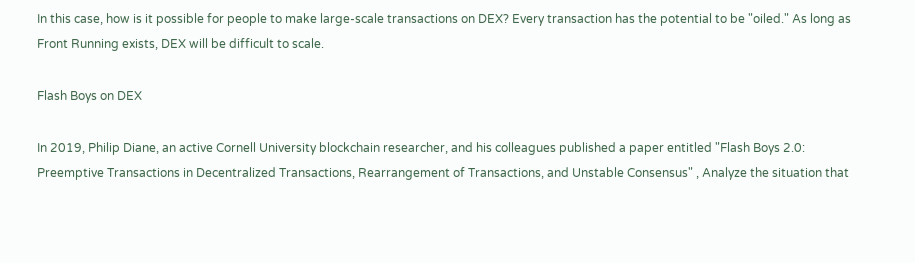In this case, how is it possible for people to make large-scale transactions on DEX? Every transaction has the potential to be "oiled." As long as Front Running exists, DEX will be difficult to scale.

Flash Boys on DEX

In 2019, Philip Diane, an active Cornell University blockchain researcher, and his colleagues published a paper entitled "Flash Boys 2.0: Preemptive Transactions in Decentralized Transactions, Rearrangement of Transactions, and Unstable Consensus" , Analyze the situation that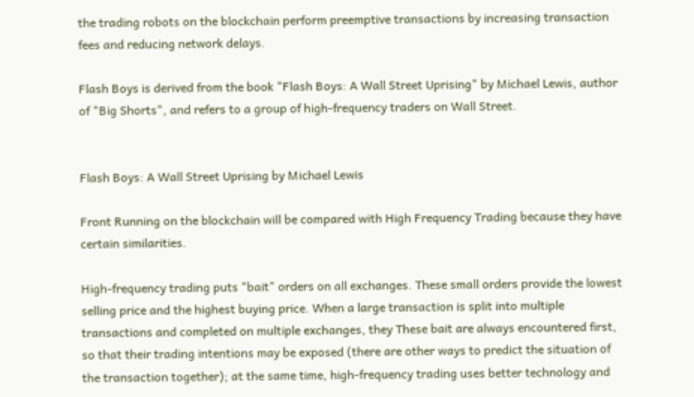the trading robots on the blockchain perform preemptive transactions by increasing transaction fees and reducing network delays.

Flash Boys is derived from the book "Flash Boys: A Wall Street Uprising" by Michael Lewis, author of "Big Shorts", and refers to a group of high-frequency traders on Wall Street.


Flash Boys: A Wall Street Uprising by Michael Lewis

Front Running on the blockchain will be compared with High Frequency Trading because they have certain similarities.

High-frequency trading puts "bait" orders on all exchanges. These small orders provide the lowest selling price and the highest buying price. When a large transaction is split into multiple transactions and completed on multiple exchanges, they These bait are always encountered first, so that their trading intentions may be exposed (there are other ways to predict the situation of the transaction together); at the same time, high-frequency trading uses better technology and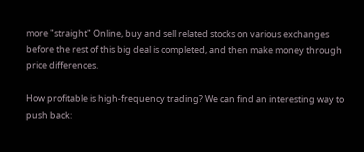more "straight" Online, buy and sell related stocks on various exchanges before the rest of this big deal is completed, and then make money through price differences.

How profitable is high-frequency trading? We can find an interesting way to push back: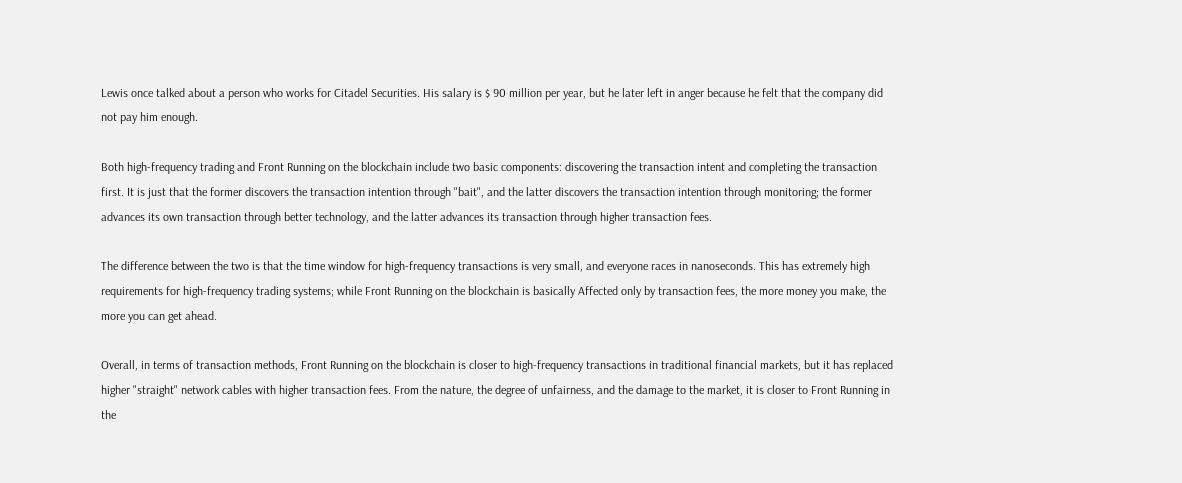Lewis once talked about a person who works for Citadel Securities. His salary is $ 90 million per year, but he later left in anger because he felt that the company did not pay him enough.

Both high-frequency trading and Front Running on the blockchain include two basic components: discovering the transaction intent and completing the transaction first. It is just that the former discovers the transaction intention through "bait", and the latter discovers the transaction intention through monitoring; the former advances its own transaction through better technology, and the latter advances its transaction through higher transaction fees.

The difference between the two is that the time window for high-frequency transactions is very small, and everyone races in nanoseconds. This has extremely high requirements for high-frequency trading systems; while Front Running on the blockchain is basically Affected only by transaction fees, the more money you make, the more you can get ahead.

Overall, in terms of transaction methods, Front Running on the blockchain is closer to high-frequency transactions in traditional financial markets, but it has replaced higher "straight" network cables with higher transaction fees. From the nature, the degree of unfairness, and the damage to the market, it is closer to Front Running in the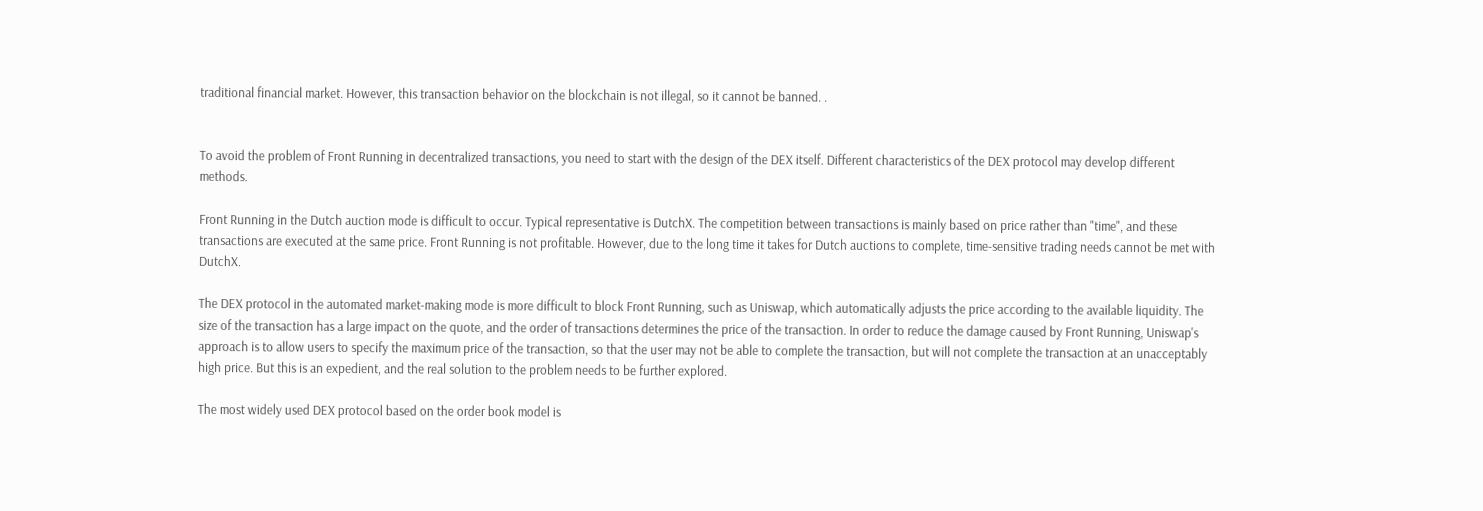traditional financial market. However, this transaction behavior on the blockchain is not illegal, so it cannot be banned. .


To avoid the problem of Front Running in decentralized transactions, you need to start with the design of the DEX itself. Different characteristics of the DEX protocol may develop different methods.

Front Running in the Dutch auction mode is difficult to occur. Typical representative is DutchX. The competition between transactions is mainly based on price rather than "time", and these transactions are executed at the same price. Front Running is not profitable. However, due to the long time it takes for Dutch auctions to complete, time-sensitive trading needs cannot be met with DutchX.

The DEX protocol in the automated market-making mode is more difficult to block Front Running, such as Uniswap, which automatically adjusts the price according to the available liquidity. The size of the transaction has a large impact on the quote, and the order of transactions determines the price of the transaction. In order to reduce the damage caused by Front Running, Uniswap's approach is to allow users to specify the maximum price of the transaction, so that the user may not be able to complete the transaction, but will not complete the transaction at an unacceptably high price. But this is an expedient, and the real solution to the problem needs to be further explored.

The most widely used DEX protocol based on the order book model is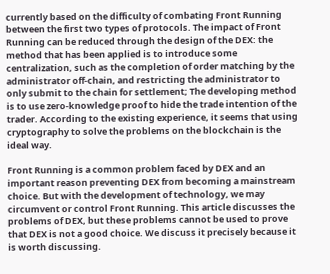currently based on the difficulty of combating Front Running between the first two types of protocols. The impact of Front Running can be reduced through the design of the DEX: the method that has been applied is to introduce some centralization, such as the completion of order matching by the administrator off-chain, and restricting the administrator to only submit to the chain for settlement; The developing method is to use zero-knowledge proof to hide the trade intention of the trader. According to the existing experience, it seems that using cryptography to solve the problems on the blockchain is the ideal way.

Front Running is a common problem faced by DEX and an important reason preventing DEX from becoming a mainstream choice. But with the development of technology, we may circumvent or control Front Running. This article discusses the problems of DEX, but these problems cannot be used to prove that DEX is not a good choice. We discuss it precisely because it is worth discussing.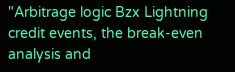"Arbitrage logic Bzx Lightning credit events, the break-even analysis and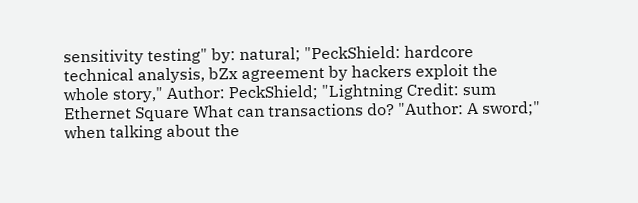sensitivity testing" by: natural; "PeckShield: hardcore technical analysis, bZx agreement by hackers exploit the whole story," Author: PeckShield; "Lightning Credit: sum Ethernet Square What can transactions do? "Author: A sword;" when talking about the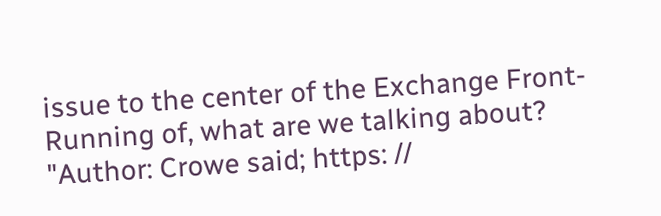issue to the center of the Exchange Front-Running of, what are we talking about? "Author: Crowe said; https: //